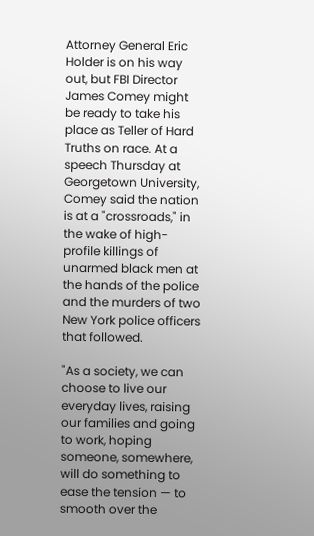Attorney General Eric Holder is on his way out, but FBI Director James Comey might be ready to take his place as Teller of Hard Truths on race. At a speech Thursday at Georgetown University, Comey said the nation is at a "crossroads," in the wake of high-profile killings of unarmed black men at the hands of the police and the murders of two New York police officers that followed.

"As a society, we can choose to live our everyday lives, raising our families and going to work, hoping someone, somewhere, will do something to ease the tension — to smooth over the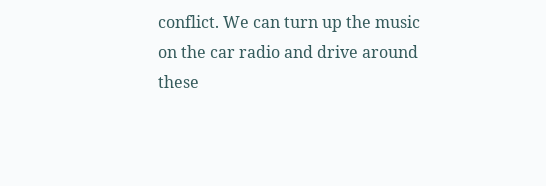conflict. We can turn up the music on the car radio and drive around these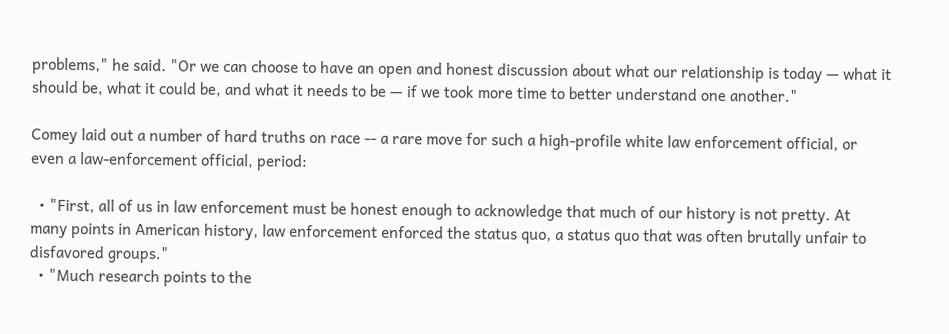problems," he said. "Or we can choose to have an open and honest discussion about what our relationship is today — what it should be, what it could be, and what it needs to be — if we took more time to better understand one another."

Comey laid out a number of hard truths on race -- a rare move for such a high-profile white law enforcement official, or even a law-enforcement official, period:

  • "First, all of us in law enforcement must be honest enough to acknowledge that much of our history is not pretty. At many points in American history, law enforcement enforced the status quo, a status quo that was often brutally unfair to disfavored groups."
  • "Much research points to the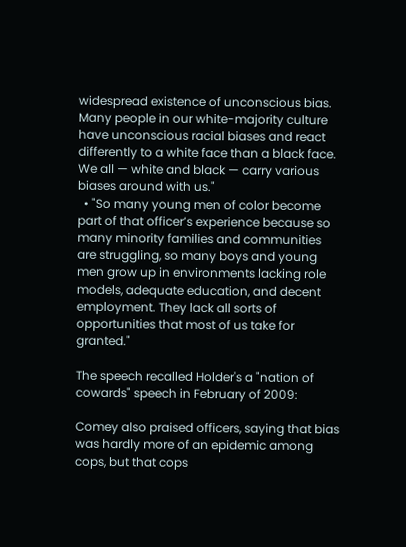widespread existence of unconscious bias. Many people in our white-majority culture have unconscious racial biases and react differently to a white face than a black face. We all — white and black — carry various biases around with us."
  • "So many young men of color become part of that officer’s experience because so many minority families and communities are struggling, so many boys and young men grow up in environments lacking role models, adequate education, and decent employment. They lack all sorts of opportunities that most of us take for granted."

The speech recalled Holder's a "nation of cowards" speech in February of 2009:

Comey also praised officers, saying that bias was hardly more of an epidemic among cops, but that cops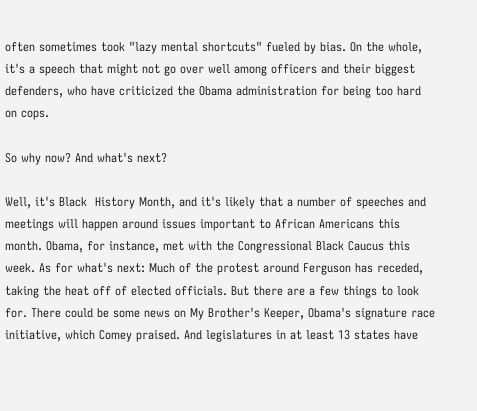often sometimes took "lazy mental shortcuts" fueled by bias. On the whole, it's a speech that might not go over well among officers and their biggest defenders, who have criticized the Obama administration for being too hard on cops.

So why now? And what's next?

Well, it's Black  History Month, and it's likely that a number of speeches and meetings will happen around issues important to African Americans this month. Obama, for instance, met with the Congressional Black Caucus this week. As for what's next: Much of the protest around Ferguson has receded, taking the heat off of elected officials. But there are a few things to look for. There could be some news on My Brother's Keeper, Obama's signature race initiative, which Comey praised. And legislatures in at least 13 states have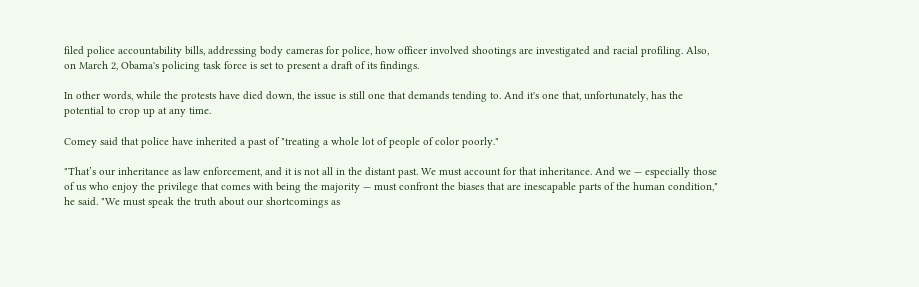filed police accountability bills, addressing body cameras for police, how officer involved shootings are investigated and racial profiling. Also, on March 2, Obama's policing task force is set to present a draft of its findings.

In other words, while the protests have died down, the issue is still one that demands tending to. And it's one that, unfortunately, has the potential to crop up at any time.

Comey said that police have inherited a past of "treating a whole lot of people of color poorly."

"That’s our inheritance as law enforcement, and it is not all in the distant past. We must account for that inheritance. And we — especially those of us who enjoy the privilege that comes with being the majority — must confront the biases that are inescapable parts of the human condition," he said. "We must speak the truth about our shortcomings as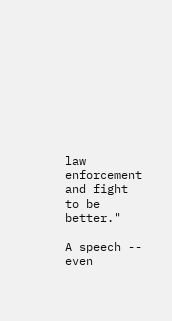law enforcement and fight to be better."

A speech -- even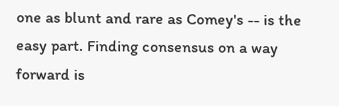one as blunt and rare as Comey's -- is the easy part. Finding consensus on a way forward is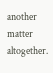another matter altogether.